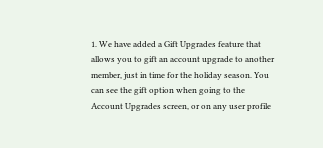1. We have added a Gift Upgrades feature that allows you to gift an account upgrade to another member, just in time for the holiday season. You can see the gift option when going to the Account Upgrades screen, or on any user profile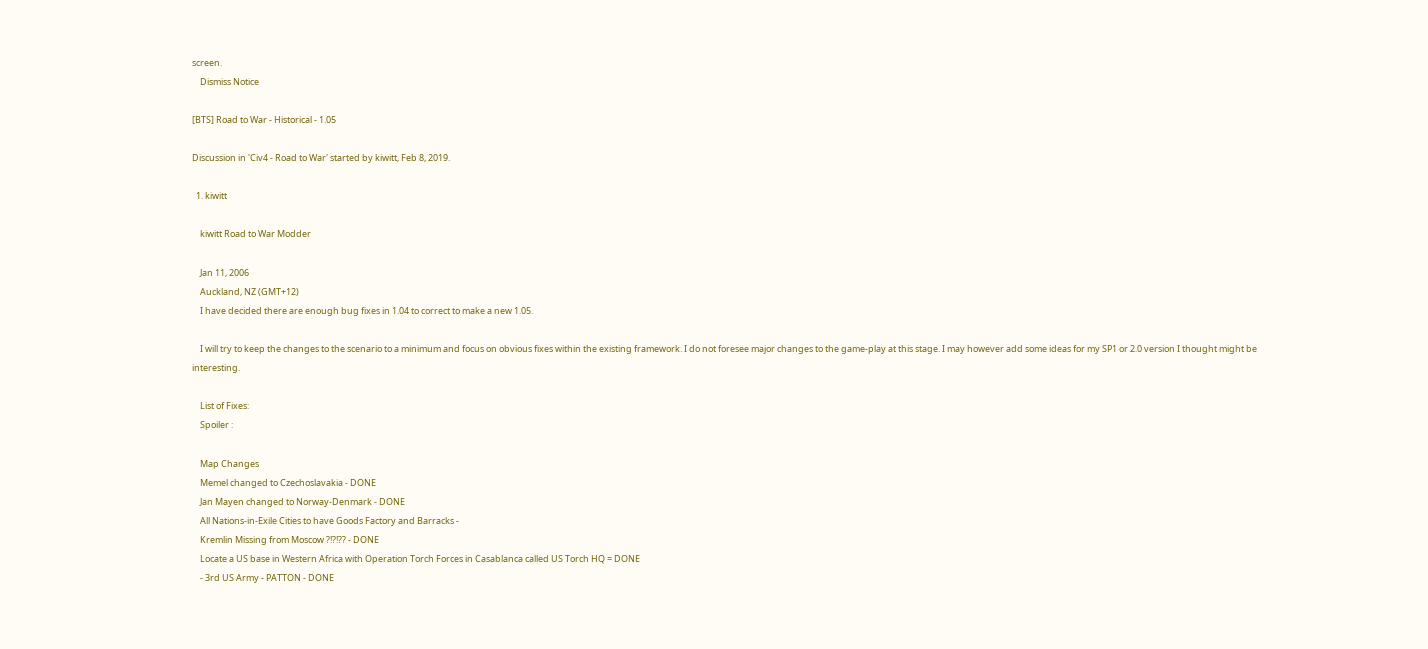screen.
    Dismiss Notice

[BTS] Road to War - Historical - 1.05

Discussion in 'Civ4 - Road to War' started by kiwitt, Feb 8, 2019.

  1. kiwitt

    kiwitt Road to War Modder

    Jan 11, 2006
    Auckland, NZ (GMT+12)
    I have decided there are enough bug fixes in 1.04 to correct to make a new 1.05.

    I will try to keep the changes to the scenario to a minimum and focus on obvious fixes within the existing framework. I do not foresee major changes to the game-play at this stage. I may however add some ideas for my SP1 or 2.0 version I thought might be interesting.

    List of Fixes:
    Spoiler :

    Map Changes
    Memel changed to Czechoslavakia - DONE
    Jan Mayen changed to Norway-Denmark - DONE
    All Nations-in-Exile Cities to have Goods Factory and Barracks -
    Kremlin Missing from Moscow ?!?!?? - DONE
    Locate a US base in Western Africa with Operation Torch Forces in Casablanca called US Torch HQ = DONE
    - 3rd US Army - PATTON - DONE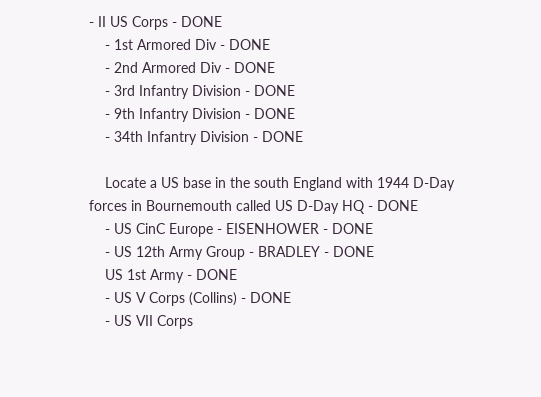- II US Corps - DONE
    - 1st Armored Div - DONE
    - 2nd Armored Div - DONE
    - 3rd Infantry Division - DONE
    - 9th Infantry Division - DONE
    - 34th Infantry Division - DONE

    Locate a US base in the south England with 1944 D-Day forces in Bournemouth called US D-Day HQ - DONE
    - US CinC Europe - EISENHOWER - DONE
    - US 12th Army Group - BRADLEY - DONE
    US 1st Army - DONE
    - US V Corps (Collins) - DONE
    - US VII Corps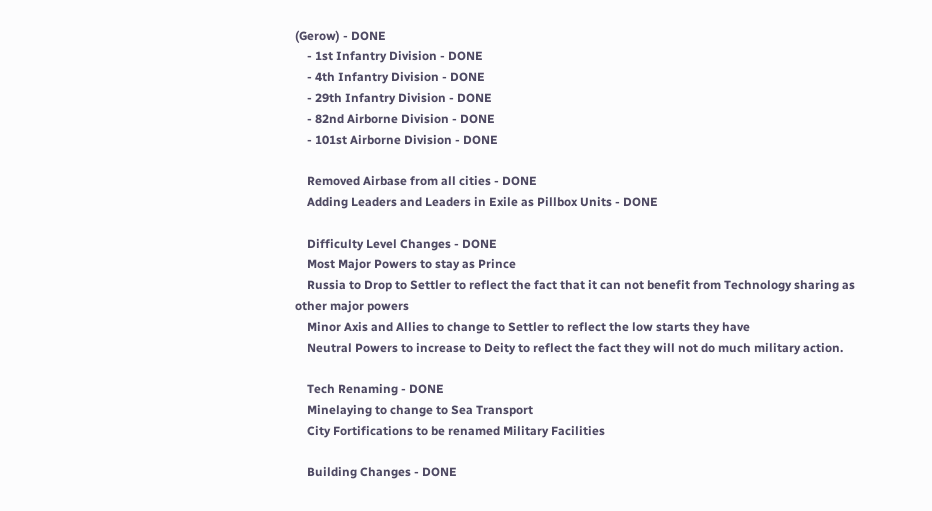(Gerow) - DONE
    - 1st Infantry Division - DONE
    - 4th Infantry Division - DONE
    - 29th Infantry Division - DONE
    - 82nd Airborne Division - DONE
    - 101st Airborne Division - DONE

    Removed Airbase from all cities - DONE
    Adding Leaders and Leaders in Exile as Pillbox Units - DONE

    Difficulty Level Changes - DONE
    Most Major Powers to stay as Prince
    Russia to Drop to Settler to reflect the fact that it can not benefit from Technology sharing as other major powers
    Minor Axis and Allies to change to Settler to reflect the low starts they have
    Neutral Powers to increase to Deity to reflect the fact they will not do much military action.

    Tech Renaming - DONE
    Minelaying to change to Sea Transport
    City Fortifications to be renamed Military Facilities

    Building Changes - DONE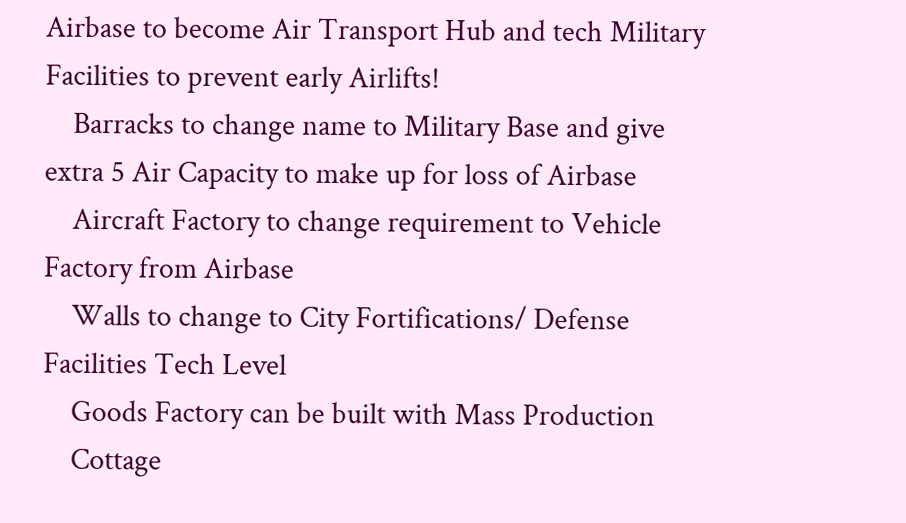Airbase to become Air Transport Hub and tech Military Facilities to prevent early Airlifts!
    Barracks to change name to Military Base and give extra 5 Air Capacity to make up for loss of Airbase
    Aircraft Factory to change requirement to Vehicle Factory from Airbase
    Walls to change to City Fortifications/ Defense Facilities Tech Level
    Goods Factory can be built with Mass Production
    Cottage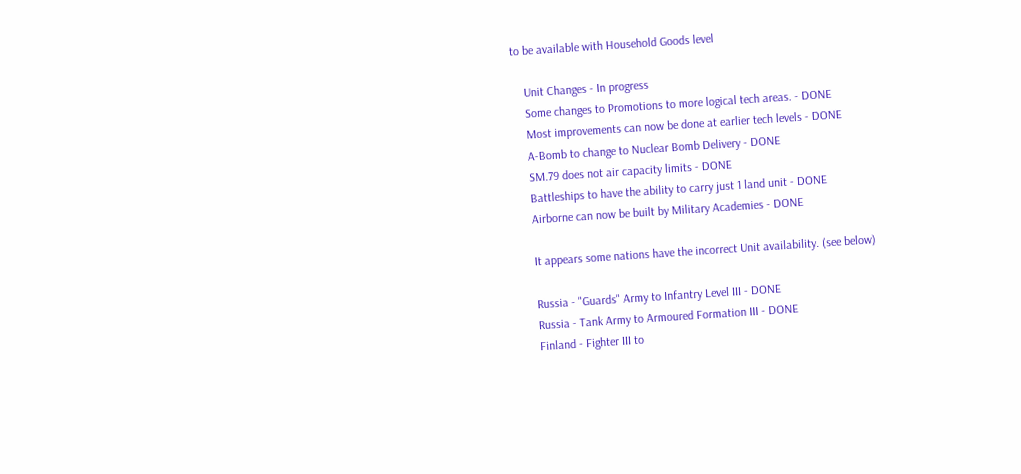to be available with Household Goods level

    Unit Changes - In progress
    Some changes to Promotions to more logical tech areas. - DONE
    Most improvements can now be done at earlier tech levels - DONE
    A-Bomb to change to Nuclear Bomb Delivery - DONE
    SM.79 does not air capacity limits - DONE
    Battleships to have the ability to carry just 1 land unit - DONE
    Airborne can now be built by Military Academies - DONE

    It appears some nations have the incorrect Unit availability. (see below)

    Russia - "Guards" Army to Infantry Level III - DONE
    Russia - Tank Army to Armoured Formation III - DONE
    Finland - Fighter III to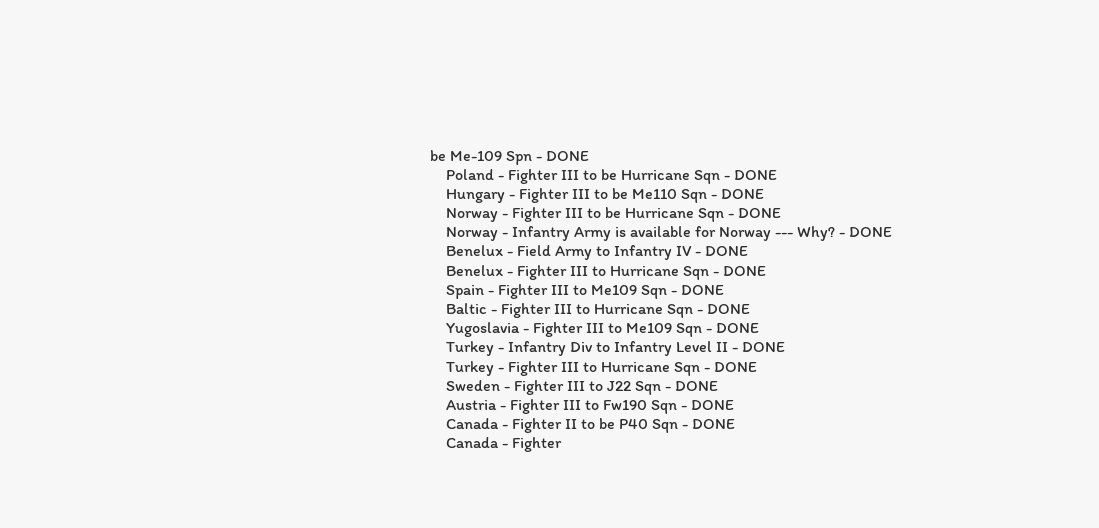be Me-109 Spn - DONE
    Poland - Fighter III to be Hurricane Sqn - DONE
    Hungary - Fighter III to be Me110 Sqn - DONE
    Norway - Fighter III to be Hurricane Sqn - DONE
    Norway - Infantry Army is available for Norway --- Why? - DONE
    Benelux - Field Army to Infantry IV - DONE
    Benelux - Fighter III to Hurricane Sqn - DONE
    Spain - Fighter III to Me109 Sqn - DONE
    Baltic - Fighter III to Hurricane Sqn - DONE
    Yugoslavia - Fighter III to Me109 Sqn - DONE
    Turkey - Infantry Div to Infantry Level II - DONE
    Turkey - Fighter III to Hurricane Sqn - DONE
    Sweden - Fighter III to J22 Sqn - DONE
    Austria - Fighter III to Fw190 Sqn - DONE
    Canada - Fighter II to be P40 Sqn - DONE
    Canada - Fighter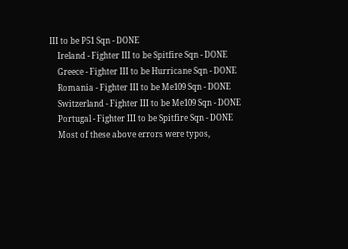III to be P51 Sqn - DONE
    Ireland - Fighter III to be Spitfire Sqn - DONE
    Greece - Fighter III to be Hurricane Sqn - DONE
    Romania - Fighter III to be Me109 Sqn - DONE
    Switzerland - Fighter III to be Me109 Sqn - DONE
    Portugal - Fighter III to be Spitfire Sqn - DONE
    Most of these above errors were typos,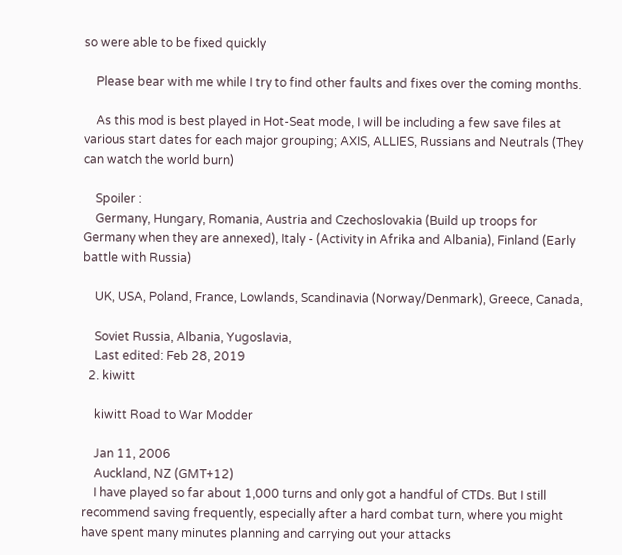so were able to be fixed quickly

    Please bear with me while I try to find other faults and fixes over the coming months.

    As this mod is best played in Hot-Seat mode, I will be including a few save files at various start dates for each major grouping; AXIS, ALLIES, Russians and Neutrals (They can watch the world burn)

    Spoiler :
    Germany, Hungary, Romania, Austria and Czechoslovakia (Build up troops for Germany when they are annexed), Italy - (Activity in Afrika and Albania), Finland (Early battle with Russia)

    UK, USA, Poland, France, Lowlands, Scandinavia (Norway/Denmark), Greece, Canada,

    Soviet Russia, Albania, Yugoslavia,
    Last edited: Feb 28, 2019
  2. kiwitt

    kiwitt Road to War Modder

    Jan 11, 2006
    Auckland, NZ (GMT+12)
    I have played so far about 1,000 turns and only got a handful of CTDs. But I still recommend saving frequently, especially after a hard combat turn, where you might have spent many minutes planning and carrying out your attacks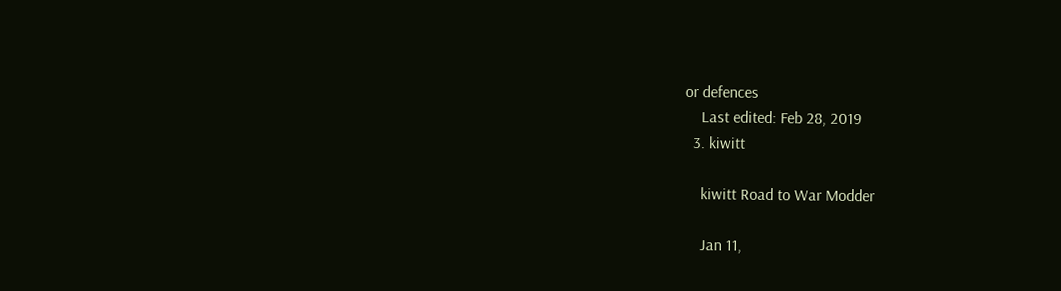or defences
    Last edited: Feb 28, 2019
  3. kiwitt

    kiwitt Road to War Modder

    Jan 11,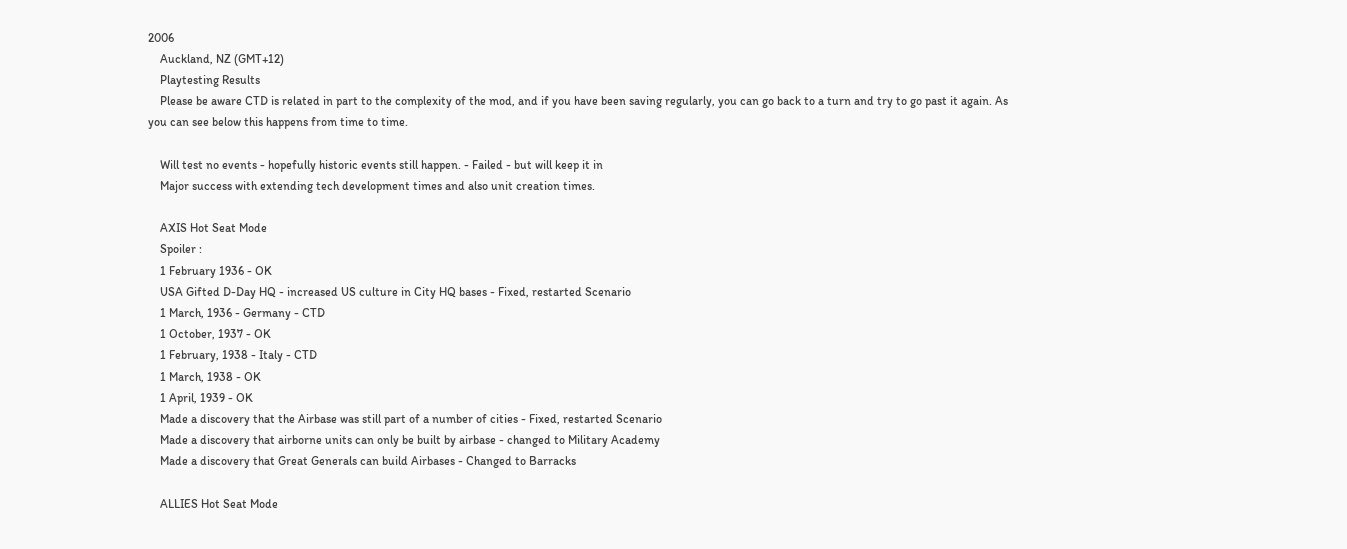2006
    Auckland, NZ (GMT+12)
    Playtesting Results
    Please be aware CTD is related in part to the complexity of the mod, and if you have been saving regularly, you can go back to a turn and try to go past it again. As you can see below this happens from time to time.

    Will test no events - hopefully historic events still happen. - Failed - but will keep it in
    Major success with extending tech development times and also unit creation times.

    AXIS Hot Seat Mode
    Spoiler :
    1 February 1936 - OK
    USA Gifted D-Day HQ - increased US culture in City HQ bases - Fixed, restarted Scenario
    1 March, 1936 - Germany - CTD
    1 October, 1937 - OK
    1 February, 1938 - Italy - CTD
    1 March, 1938 - OK
    1 April, 1939 - OK
    Made a discovery that the Airbase was still part of a number of cities - Fixed, restarted Scenario
    Made a discovery that airborne units can only be built by airbase - changed to Military Academy
    Made a discovery that Great Generals can build Airbases - Changed to Barracks

    ALLIES Hot Seat Mode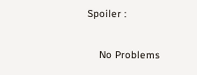Spoiler :

    No Problems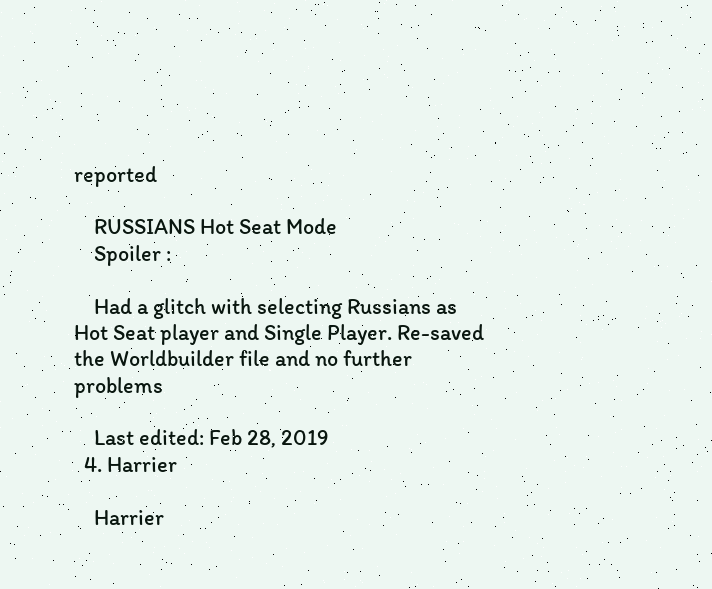reported

    RUSSIANS Hot Seat Mode
    Spoiler :

    Had a glitch with selecting Russians as Hot Seat player and Single Player. Re-saved the Worldbuilder file and no further problems

    Last edited: Feb 28, 2019
  4. Harrier

    Harrier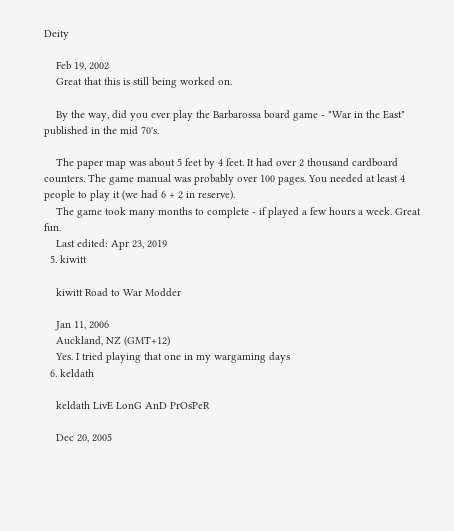Deity

    Feb 19, 2002
    Great that this is still being worked on.

    By the way, did you ever play the Barbarossa board game - "War in the East" published in the mid 70's.

    The paper map was about 5 feet by 4 feet. It had over 2 thousand cardboard counters. The game manual was probably over 100 pages. You needed at least 4 people to play it (we had 6 + 2 in reserve).
    The game took many months to complete - if played a few hours a week. Great fun.
    Last edited: Apr 23, 2019
  5. kiwitt

    kiwitt Road to War Modder

    Jan 11, 2006
    Auckland, NZ (GMT+12)
    Yes. I tried playing that one in my wargaming days
  6. keldath

    keldath LivE LonG AnD PrOsPeR

    Dec 20, 2005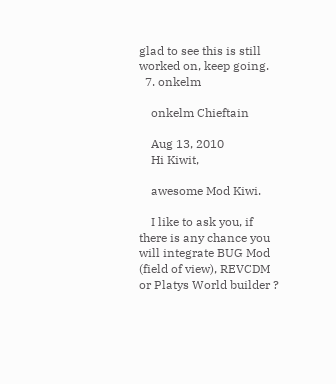glad to see this is still worked on, keep going.
  7. onkelm

    onkelm Chieftain

    Aug 13, 2010
    Hi Kiwit,

    awesome Mod Kiwi.

    I like to ask you, if there is any chance you will integrate BUG Mod (field of view), REVCDM or Platys World builder ?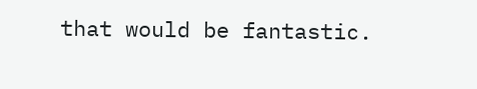that would be fantastic.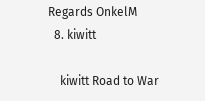Regards OnkelM
  8. kiwitt

    kiwitt Road to War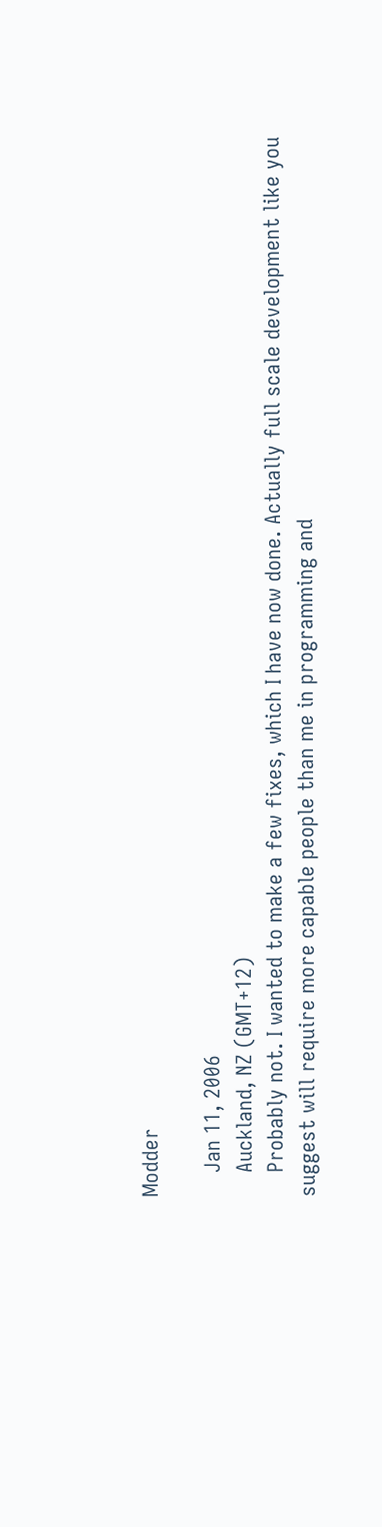Modder

    Jan 11, 2006
    Auckland, NZ (GMT+12)
    Probably not. I wanted to make a few fixes, which I have now done. Actually full scale development like you suggest will require more capable people than me in programming and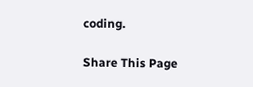coding.

Share This Page